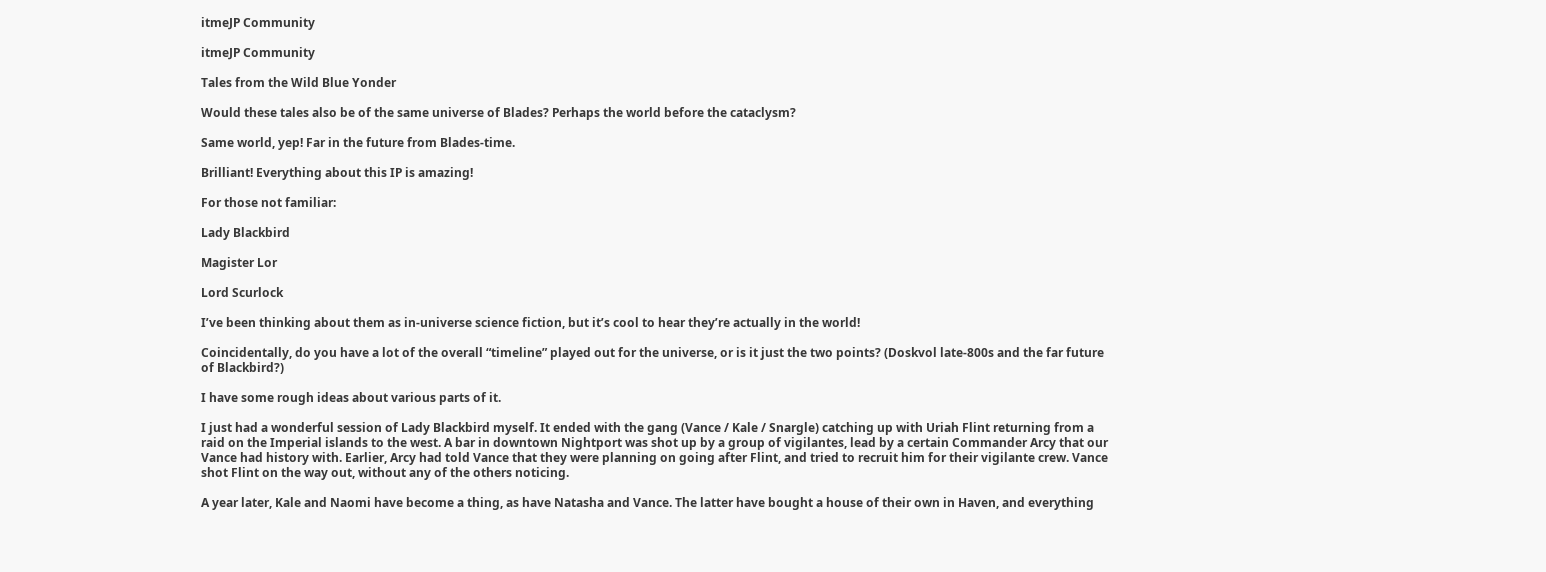itmeJP Community

itmeJP Community

Tales from the Wild Blue Yonder

Would these tales also be of the same universe of Blades? Perhaps the world before the cataclysm?

Same world, yep! Far in the future from Blades-time.

Brilliant! Everything about this IP is amazing!

For those not familiar:

Lady Blackbird

Magister Lor

Lord Scurlock

I’ve been thinking about them as in-universe science fiction, but it’s cool to hear they’re actually in the world!

Coincidentally, do you have a lot of the overall “timeline” played out for the universe, or is it just the two points? (Doskvol late-800s and the far future of Blackbird?)

I have some rough ideas about various parts of it.

I just had a wonderful session of Lady Blackbird myself. It ended with the gang (Vance / Kale / Snargle) catching up with Uriah Flint returning from a raid on the Imperial islands to the west. A bar in downtown Nightport was shot up by a group of vigilantes, lead by a certain Commander Arcy that our Vance had history with. Earlier, Arcy had told Vance that they were planning on going after Flint, and tried to recruit him for their vigilante crew. Vance shot Flint on the way out, without any of the others noticing.

A year later, Kale and Naomi have become a thing, as have Natasha and Vance. The latter have bought a house of their own in Haven, and everything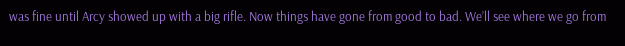was fine until Arcy showed up with a big rifle. Now things have gone from good to bad. We’ll see where we go from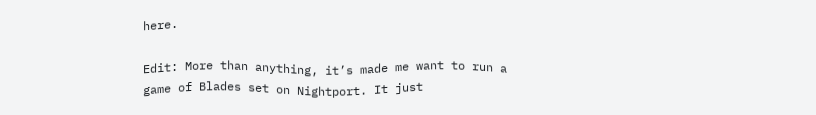here.

Edit: More than anything, it’s made me want to run a game of Blades set on Nightport. It just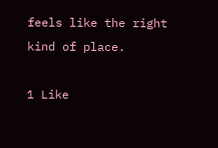feels like the right kind of place.

1 Like